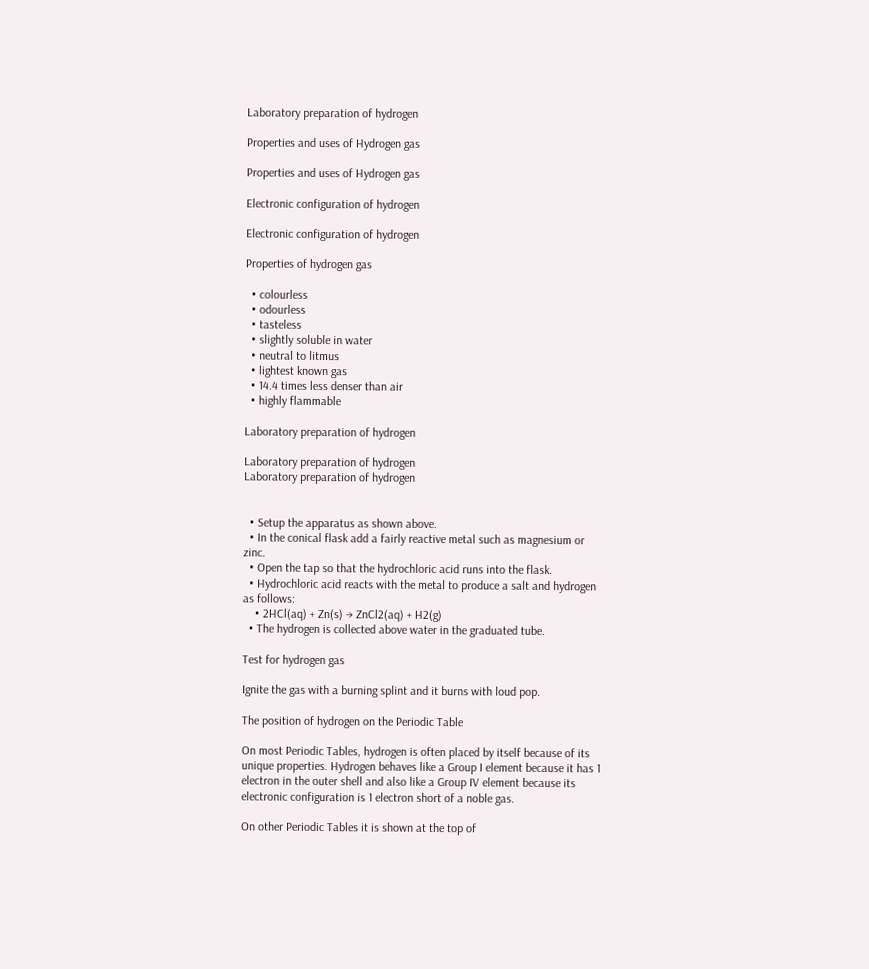Laboratory preparation of hydrogen

Properties and uses of Hydrogen gas

Properties and uses of Hydrogen gas

Electronic configuration of hydrogen

Electronic configuration of hydrogen

Properties of hydrogen gas

  • colourless
  • odourless
  • tasteless
  • slightly soluble in water
  • neutral to litmus
  • lightest known gas
  • 14.4 times less denser than air
  • highly flammable

Laboratory preparation of hydrogen

Laboratory preparation of hydrogen
Laboratory preparation of hydrogen


  • Setup the apparatus as shown above.
  • In the conical flask add a fairly reactive metal such as magnesium or zinc.
  • Open the tap so that the hydrochloric acid runs into the flask.
  • Hydrochloric acid reacts with the metal to produce a salt and hydrogen as follows:
    • 2HCl(aq) + Zn(s) → ZnCl2(aq) + H2(g)
  • The hydrogen is collected above water in the graduated tube.

Test for hydrogen gas

Ignite the gas with a burning splint and it burns with loud pop.

The position of hydrogen on the Periodic Table

On most Periodic Tables, hydrogen is often placed by itself because of its unique properties. Hydrogen behaves like a Group I element because it has 1 electron in the outer shell and also like a Group IV element because its electronic configuration is 1 electron short of a noble gas.

On other Periodic Tables it is shown at the top of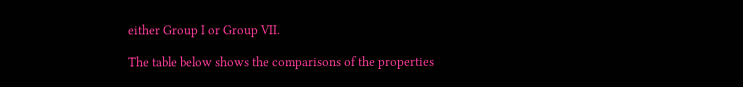either Group I or Group VII.

The table below shows the comparisons of the properties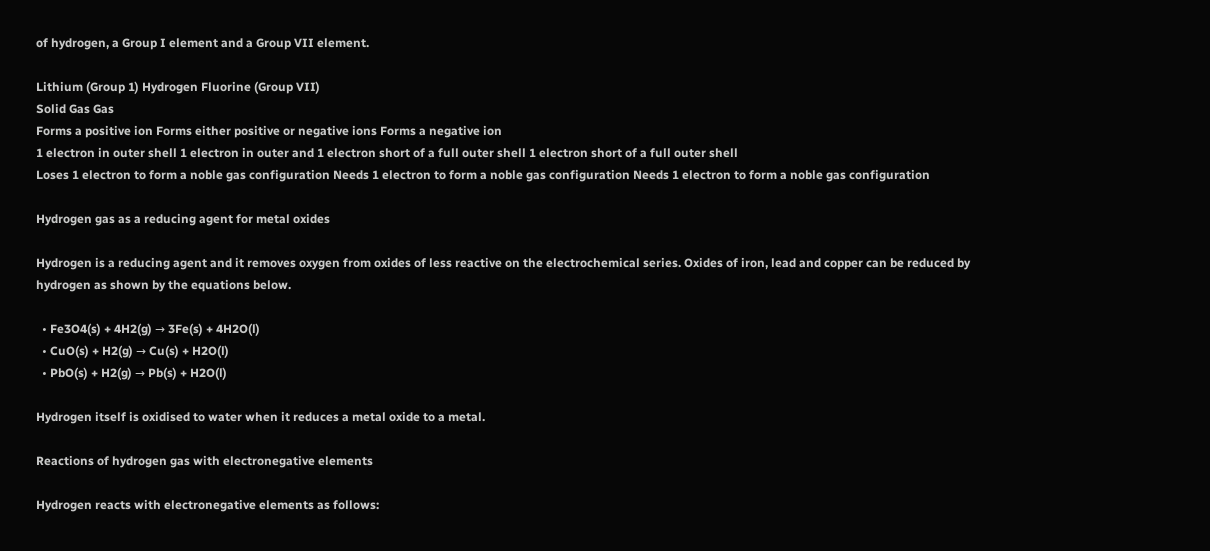of hydrogen, a Group I element and a Group VII element.

Lithium (Group 1) Hydrogen Fluorine (Group VII)
Solid Gas Gas
Forms a positive ion Forms either positive or negative ions Forms a negative ion
1 electron in outer shell 1 electron in outer and 1 electron short of a full outer shell 1 electron short of a full outer shell
Loses 1 electron to form a noble gas configuration Needs 1 electron to form a noble gas configuration Needs 1 electron to form a noble gas configuration

Hydrogen gas as a reducing agent for metal oxides

Hydrogen is a reducing agent and it removes oxygen from oxides of less reactive on the electrochemical series. Oxides of iron, lead and copper can be reduced by hydrogen as shown by the equations below.

  • Fe3O4(s) + 4H2(g) → 3Fe(s) + 4H2O(l)
  • CuO(s) + H2(g) → Cu(s) + H2O(l)
  • PbO(s) + H2(g) → Pb(s) + H2O(l)

Hydrogen itself is oxidised to water when it reduces a metal oxide to a metal.

Reactions of hydrogen gas with electronegative elements

Hydrogen reacts with electronegative elements as follows: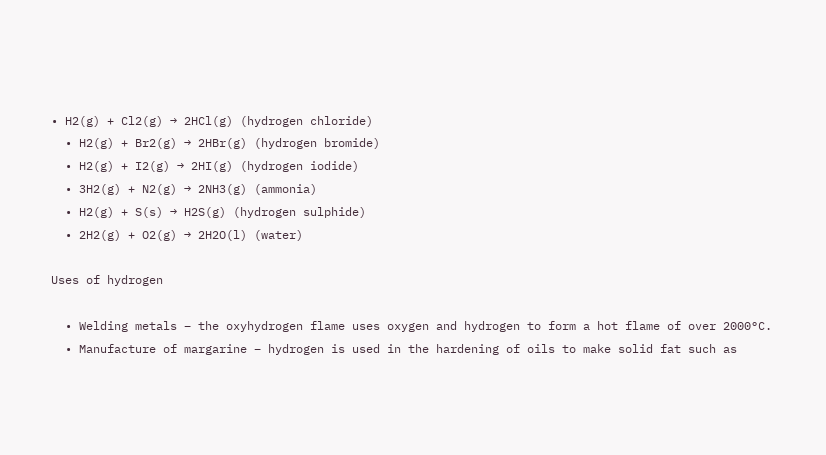• H2(g) + Cl2(g) → 2HCl(g) (hydrogen chloride)
  • H2(g) + Br2(g) → 2HBr(g) (hydrogen bromide)
  • H2(g) + I2(g) → 2HI(g) (hydrogen iodide)
  • 3H2(g) + N2(g) → 2NH3(g) (ammonia)
  • H2(g) + S(s) → H2S(g) (hydrogen sulphide)
  • 2H2(g) + O2(g) → 2H2O(l) (water)

Uses of hydrogen

  • Welding metals – the oxyhydrogen flame uses oxygen and hydrogen to form a hot flame of over 2000°C.
  • Manufacture of margarine – hydrogen is used in the hardening of oils to make solid fat such as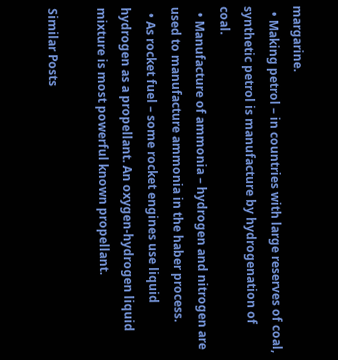margarine.
  • Making petrol – in countries with large reserves of coal, synthetic petrol is manufacture by hydrogenation of coal.
  • Manufacture of ammonia – hydrogen and nitrogen are used to manufacture ammonia in the haber process.
  • As rocket fuel – some rocket engines use liquid hydrogen as a propellant. An oxygen-hydrogen liquid mixture is most powerful known propellant.

Similar Posts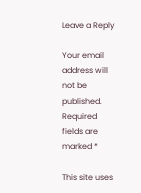Leave a Reply

Your email address will not be published. Required fields are marked *

This site uses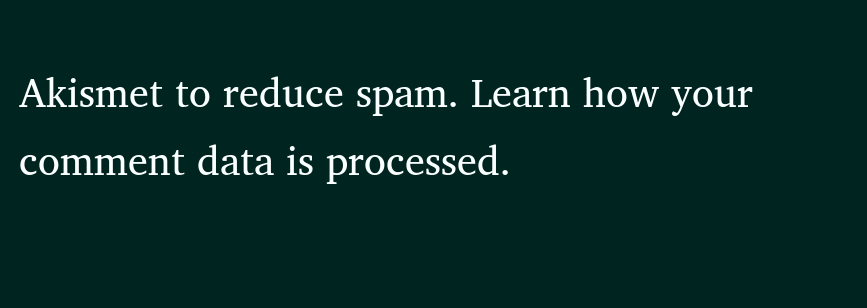Akismet to reduce spam. Learn how your comment data is processed.